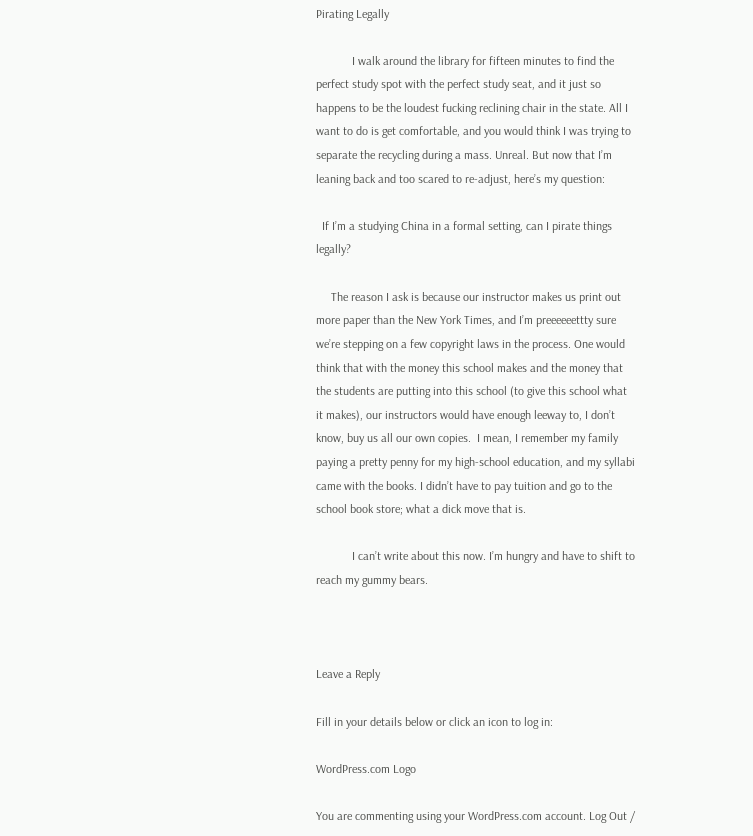Pirating Legally

            I walk around the library for fifteen minutes to find the perfect study spot with the perfect study seat, and it just so happens to be the loudest fucking reclining chair in the state. All I want to do is get comfortable, and you would think I was trying to separate the recycling during a mass. Unreal. But now that I’m leaning back and too scared to re-adjust, here’s my question:

  If I’m a studying China in a formal setting, can I pirate things legally?

     The reason I ask is because our instructor makes us print out more paper than the New York Times, and I’m preeeeeettty sure we’re stepping on a few copyright laws in the process. One would think that with the money this school makes and the money that the students are putting into this school (to give this school what it makes), our instructors would have enough leeway to, I don’t know, buy us all our own copies.  I mean, I remember my family paying a pretty penny for my high-school education, and my syllabi came with the books. I didn’t have to pay tuition and go to the school book store; what a dick move that is.

            I can’t write about this now. I’m hungry and have to shift to reach my gummy bears.



Leave a Reply

Fill in your details below or click an icon to log in:

WordPress.com Logo

You are commenting using your WordPress.com account. Log Out /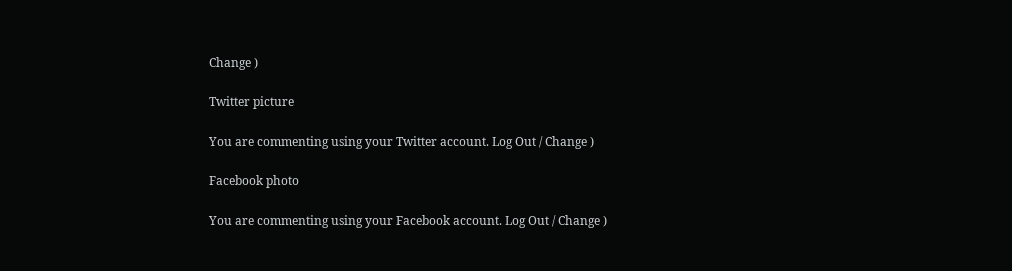Change )

Twitter picture

You are commenting using your Twitter account. Log Out / Change )

Facebook photo

You are commenting using your Facebook account. Log Out / Change )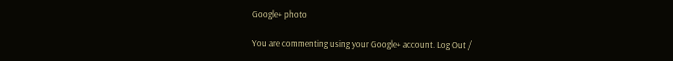Google+ photo

You are commenting using your Google+ account. Log Out /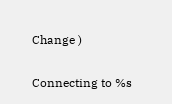Change )

Connecting to %s